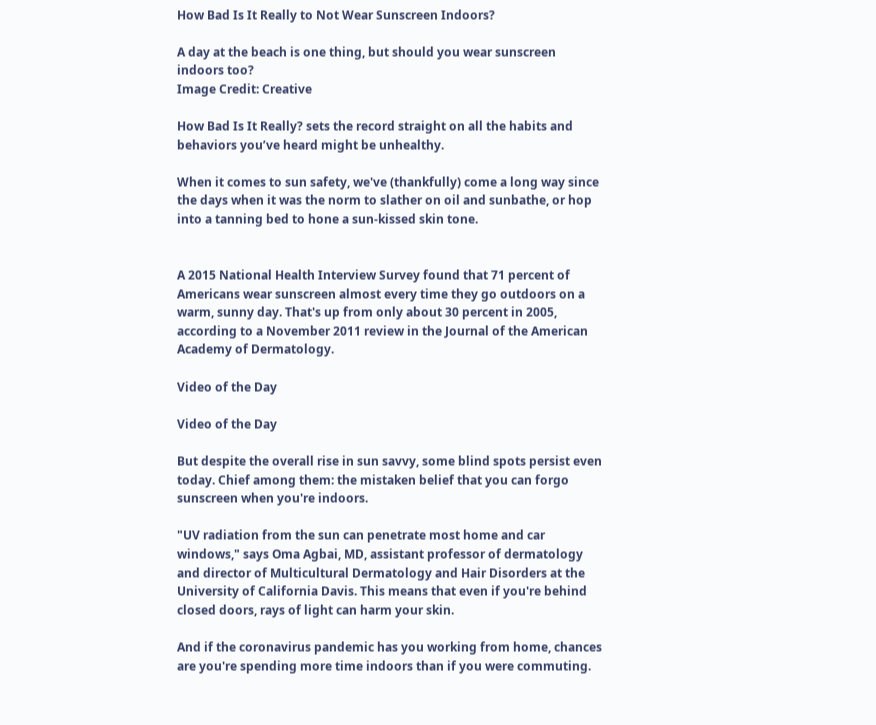How Bad Is It Really to Not Wear Sunscreen Indoors?

A day at the beach is one thing, but should you wear sunscreen indoors too?
Image Credit: Creative

How Bad Is It Really? sets the record straight on all the habits and behaviors you’ve heard might be unhealthy.

When it comes to sun safety, we've (thankfully) come a long way since the days when it was the norm to slather on oil and sunbathe, or hop into a tanning bed to hone a sun-kissed skin tone.


A 2015 National Health Interview Survey found that 71 percent of Americans wear sunscreen almost every time they go outdoors on a warm, sunny day. That's up from only about 30 percent in 2005, according to a November 2011 review in the Journal of the American Academy of Dermatology.

Video of the Day

Video of the Day

But despite the overall rise in sun savvy, some blind spots persist even today. Chief among them: the mistaken belief that you can forgo sunscreen when you're indoors.

"UV radiation from the sun can penetrate most home and car windows," says Oma Agbai, MD, assistant professor of dermatology and director of Multicultural Dermatology and Hair Disorders at the University of California Davis. This means that even if you're behind closed doors, rays of light can harm your skin.

And if the coronavirus pandemic has you working from home, chances are you're spending more time indoors than if you were commuting.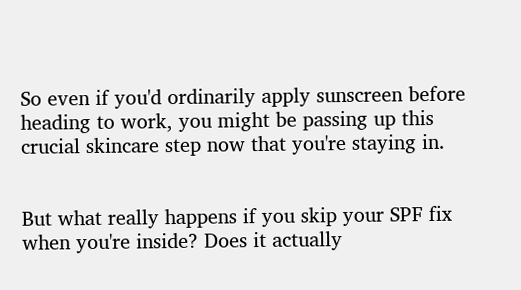So even if you'd ordinarily apply sunscreen before heading to work, you might be passing up this crucial skincare step now that you're staying in.


But what really happens if you skip your SPF fix when you're inside? Does it actually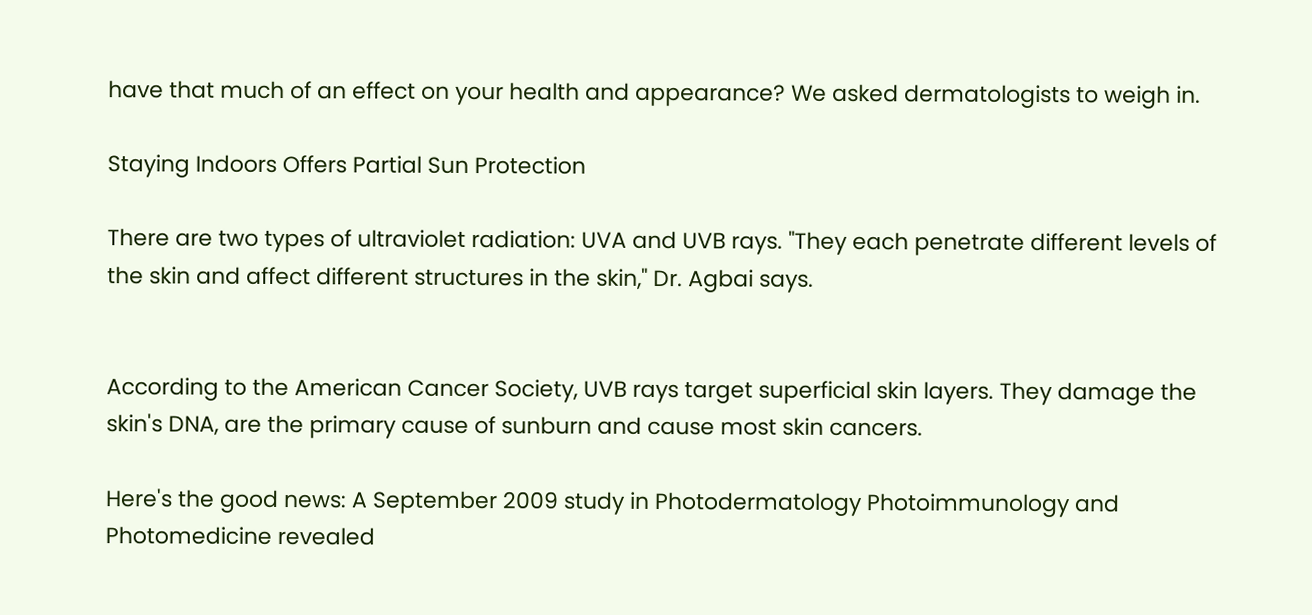have that much of an effect on your health and appearance? We asked dermatologists to weigh in.

Staying Indoors Offers Partial Sun Protection

There are two types of ultraviolet radiation: UVA and UVB rays. "They each penetrate different levels of the skin and affect different structures in the skin," Dr. Agbai says.


According to the American Cancer Society, UVB rays target superficial skin layers. They damage the skin's DNA, are the primary cause of sunburn and cause most skin cancers.

Here's the good news: A September 2009 study in Photodermatology Photoimmunology and Photomedicine revealed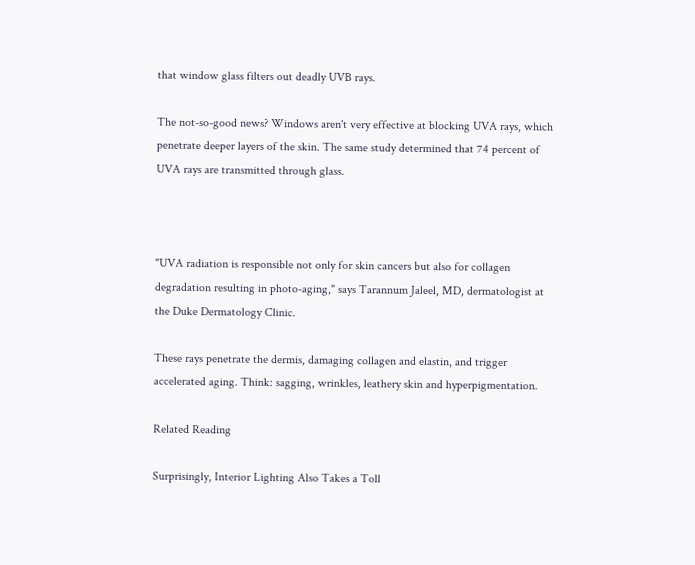that window glass filters out deadly UVB rays.

The not-so-good news? Windows aren't very effective at blocking UVA rays, which penetrate deeper layers of the skin. The same study determined that 74 percent of UVA rays are transmitted through glass.



"UVA radiation is responsible not only for skin cancers but also for collagen degradation resulting in photo-aging," says Tarannum Jaleel, MD, dermatologist at the Duke Dermatology Clinic.

These rays penetrate the dermis, damaging collagen and elastin, and trigger accelerated aging. Think: sagging, wrinkles, leathery skin and hyperpigmentation.

Related Reading

Surprisingly, Interior Lighting Also Takes a Toll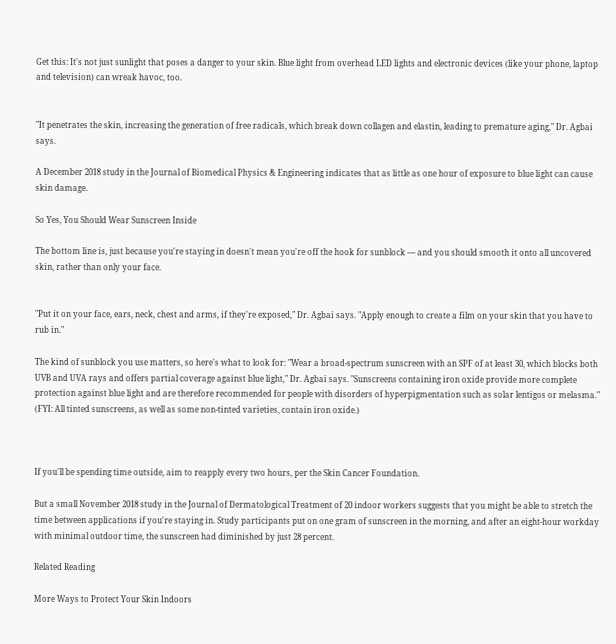Get this: It's not just sunlight that poses a danger to your skin. Blue light from overhead LED lights and electronic devices (like your phone, laptop and television) can wreak havoc, too.


"It penetrates the skin, increasing the generation of free radicals, which break down collagen and elastin, leading to premature aging," Dr. Agbai says.

A December 2018 study in the Journal of Biomedical Physics & Engineering indicates that as little as one hour of exposure to blue light can cause skin damage.

So Yes, You Should Wear Sunscreen Inside

The bottom line is, just because you're staying in doesn't mean you're off the hook for sunblock — and you should smooth it onto all uncovered skin, rather than only your face.


"Put it on your face, ears, neck, chest and arms, if they're exposed," Dr. Agbai says. "Apply enough to create a film on your skin that you have to rub in."

The kind of sunblock you use matters, so here's what to look for: "Wear a broad-spectrum sunscreen with an SPF of at least 30, which blocks both UVB and UVA rays and offers partial coverage against blue light," Dr. Agbai says. "Sunscreens containing iron oxide provide more complete protection against blue light and are therefore recommended for people with disorders of hyperpigmentation such as solar lentigos or melasma." (FYI: All tinted sunscreens, as well as some non-tinted varieties, contain iron oxide.)



If you'll be spending time outside, aim to reapply every two hours, per the Skin Cancer Foundation.

But a small November 2018 study in the Journal of Dermatological Treatment of 20 indoor workers suggests that you might be able to stretch the time between applications if you're staying in. Study participants put on one gram of sunscreen in the morning, and after an eight-hour workday with minimal outdoor time, the sunscreen had diminished by just 28 percent.

Related Reading

More Ways to Protect Your Skin Indoors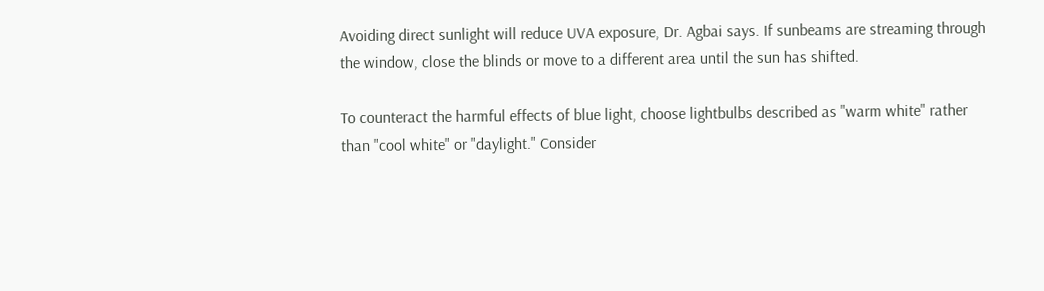Avoiding direct sunlight will reduce UVA exposure, Dr. Agbai says. If sunbeams are streaming through the window, close the blinds or move to a different area until the sun has shifted.

To counteract the harmful effects of blue light, choose lightbulbs described as "warm white" rather than "cool white" or "daylight." Consider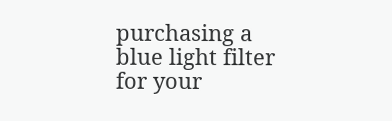purchasing a blue light filter for your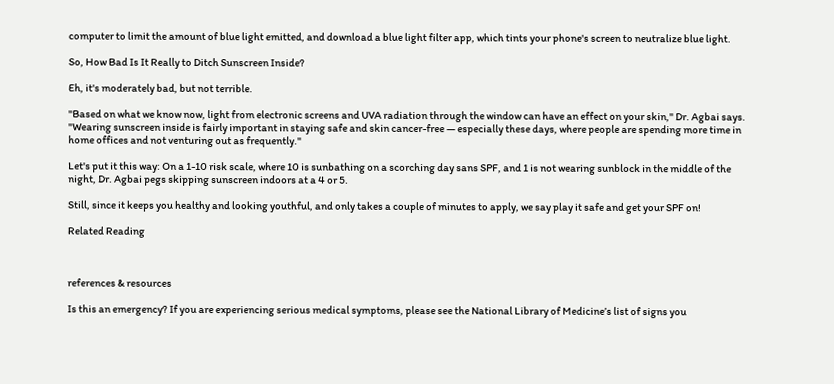computer to limit the amount of blue light emitted, and download a blue light filter app, which tints your phone's screen to neutralize blue light.

So, How Bad Is It Really to Ditch Sunscreen Inside?

Eh, it's moderately bad, but not terrible.

"Based on what we know now, light from electronic screens and UVA radiation through the window can have an effect on your skin," Dr. Agbai says. "Wearing sunscreen inside is fairly important in staying safe and skin cancer-free — especially these days, where people are spending more time in home offices and not venturing out as frequently."

Let's put it this way: On a 1-10 risk scale, where 10 is sunbathing on a scorching day sans SPF, and 1 is not wearing sunblock in the middle of the night, Dr. Agbai pegs skipping sunscreen indoors at a 4 or 5.

Still, since it keeps you healthy and looking youthful, and only takes a couple of minutes to apply, we say play it safe and get your SPF on!

Related Reading



references & resources

Is this an emergency? If you are experiencing serious medical symptoms, please see the National Library of Medicine’s list of signs you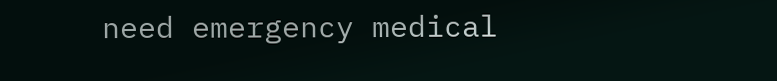need emergency medical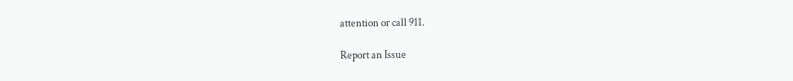attention or call 911.

Report an Issue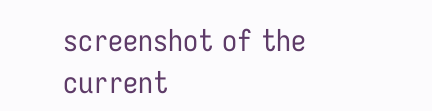screenshot of the current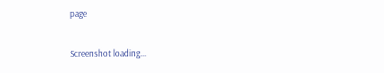page

Screenshot loading...